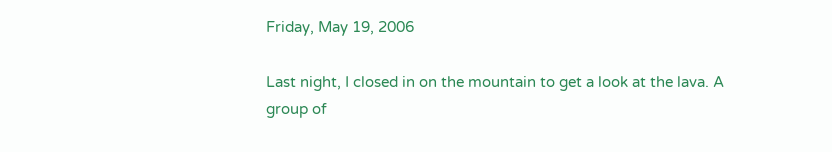Friday, May 19, 2006

Last night, I closed in on the mountain to get a look at the lava. A group of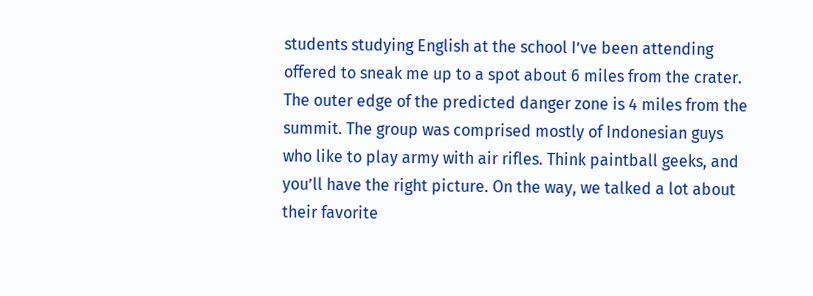students studying English at the school I’ve been attending offered to sneak me up to a spot about 6 miles from the crater. The outer edge of the predicted danger zone is 4 miles from the summit. The group was comprised mostly of Indonesian guys who like to play army with air rifles. Think paintball geeks, and you’ll have the right picture. On the way, we talked a lot about their favorite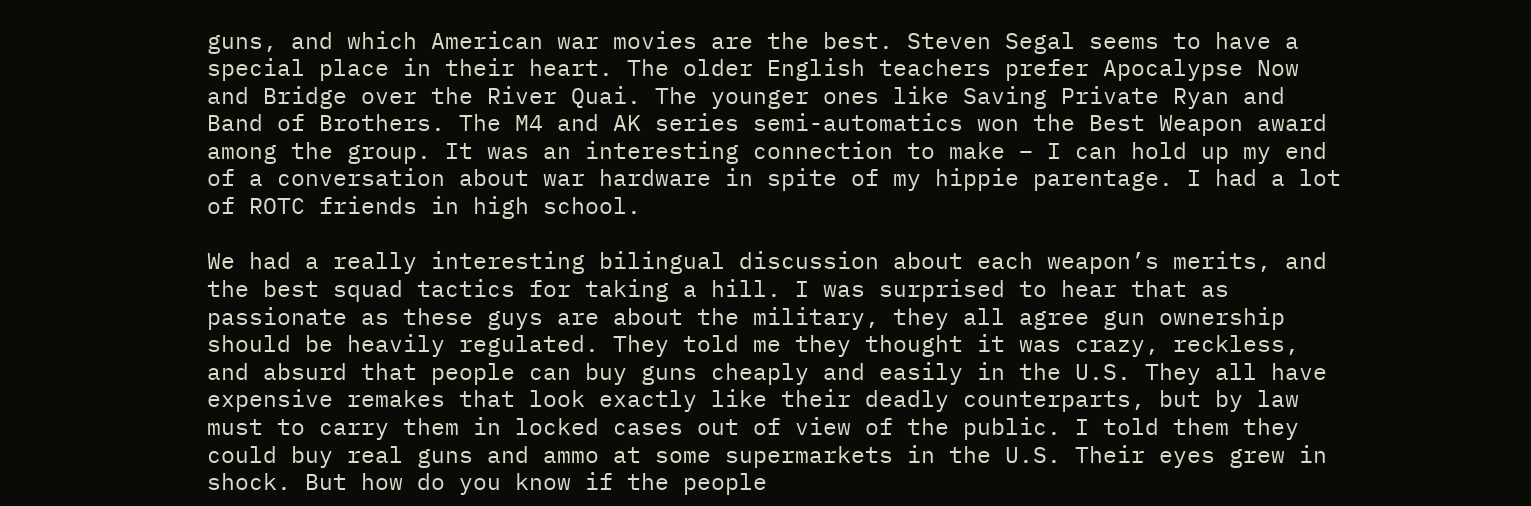guns, and which American war movies are the best. Steven Segal seems to have a special place in their heart. The older English teachers prefer Apocalypse Now and Bridge over the River Quai. The younger ones like Saving Private Ryan and Band of Brothers. The M4 and AK series semi-automatics won the Best Weapon award among the group. It was an interesting connection to make – I can hold up my end of a conversation about war hardware in spite of my hippie parentage. I had a lot of ROTC friends in high school.

We had a really interesting bilingual discussion about each weapon’s merits, and the best squad tactics for taking a hill. I was surprised to hear that as passionate as these guys are about the military, they all agree gun ownership should be heavily regulated. They told me they thought it was crazy, reckless, and absurd that people can buy guns cheaply and easily in the U.S. They all have expensive remakes that look exactly like their deadly counterparts, but by law must to carry them in locked cases out of view of the public. I told them they could buy real guns and ammo at some supermarkets in the U.S. Their eyes grew in shock. But how do you know if the people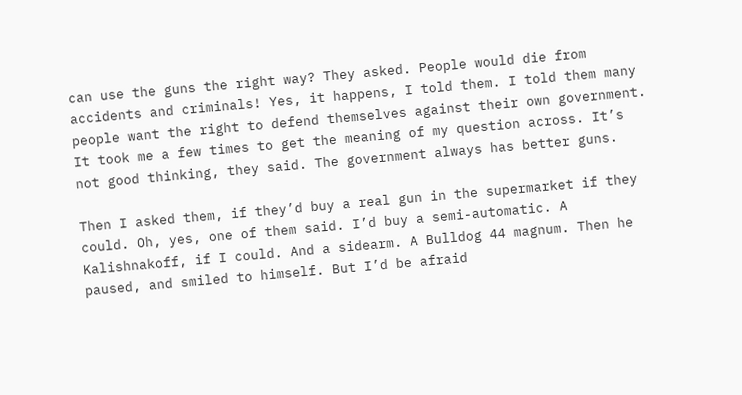can use the guns the right way? They asked. People would die from accidents and criminals! Yes, it happens, I told them. I told them many people want the right to defend themselves against their own government. It took me a few times to get the meaning of my question across. It’s not good thinking, they said. The government always has better guns.

Then I asked them, if they’d buy a real gun in the supermarket if they could. Oh, yes, one of them said. I’d buy a semi-automatic. A Kalishnakoff, if I could. And a sidearm. A Bulldog 44 magnum. Then he paused, and smiled to himself. But I’d be afraid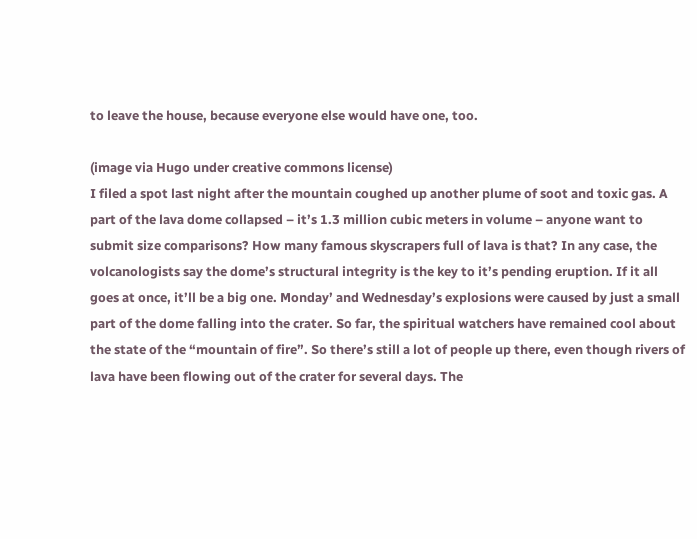to leave the house, because everyone else would have one, too.

(image via Hugo under creative commons license)
I filed a spot last night after the mountain coughed up another plume of soot and toxic gas. A part of the lava dome collapsed – it’s 1.3 million cubic meters in volume – anyone want to submit size comparisons? How many famous skyscrapers full of lava is that? In any case, the volcanologists say the dome’s structural integrity is the key to it’s pending eruption. If it all goes at once, it’ll be a big one. Monday’ and Wednesday’s explosions were caused by just a small part of the dome falling into the crater. So far, the spiritual watchers have remained cool about the state of the “mountain of fire”. So there’s still a lot of people up there, even though rivers of lava have been flowing out of the crater for several days. The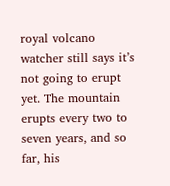royal volcano watcher still says it’s not going to erupt yet. The mountain erupts every two to seven years, and so far, his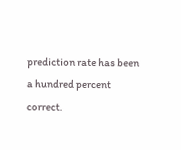prediction rate has been a hundred percent correct.